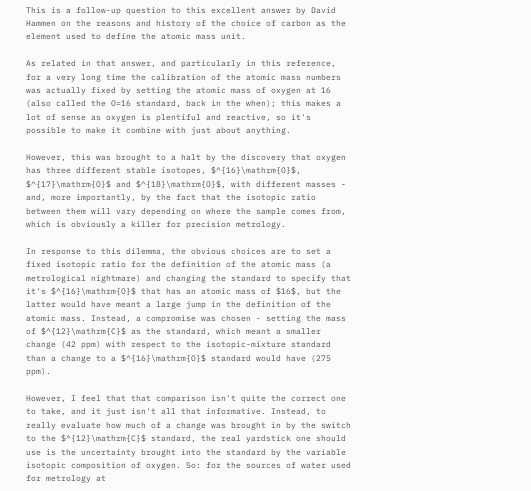This is a follow-up question to this excellent answer by David Hammen on the reasons and history of the choice of carbon as the element used to define the atomic mass unit.

As related in that answer, and particularly in this reference, for a very long time the calibration of the atomic mass numbers was actually fixed by setting the atomic mass of oxygen at 16 (also called the O=16 standard, back in the when); this makes a lot of sense as oxygen is plentiful and reactive, so it's possible to make it combine with just about anything.

However, this was brought to a halt by the discovery that oxygen has three different stable isotopes, $^{16}\mathrm{O}$, $^{17}\mathrm{O}$ and $^{18}\mathrm{O}$, with different masses - and, more importantly, by the fact that the isotopic ratio between them will vary depending on where the sample comes from, which is obviously a killer for precision metrology.

In response to this dilemma, the obvious choices are to set a fixed isotopic ratio for the definition of the atomic mass (a metrological nightmare) and changing the standard to specify that it's $^{16}\mathrm{O}$ that has an atomic mass of $16$, but the latter would have meant a large jump in the definition of the atomic mass. Instead, a compromise was chosen - setting the mass of $^{12}\mathrm{C}$ as the standard, which meant a smaller change (42 ppm) with respect to the isotopic-mixture standard than a change to a $^{16}\mathrm{O}$ standard would have (275 ppm).

However, I feel that that comparison isn't quite the correct one to take, and it just isn't all that informative. Instead, to really evaluate how much of a change was brought in by the switch to the $^{12}\mathrm{C}$ standard, the real yardstick one should use is the uncertainty brought into the standard by the variable isotopic composition of oxygen. So: for the sources of water used for metrology at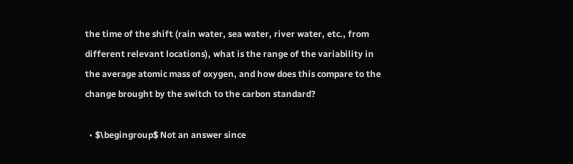the time of the shift (rain water, sea water, river water, etc., from different relevant locations), what is the range of the variability in the average atomic mass of oxygen, and how does this compare to the change brought by the switch to the carbon standard?

  • $\begingroup$ Not an answer since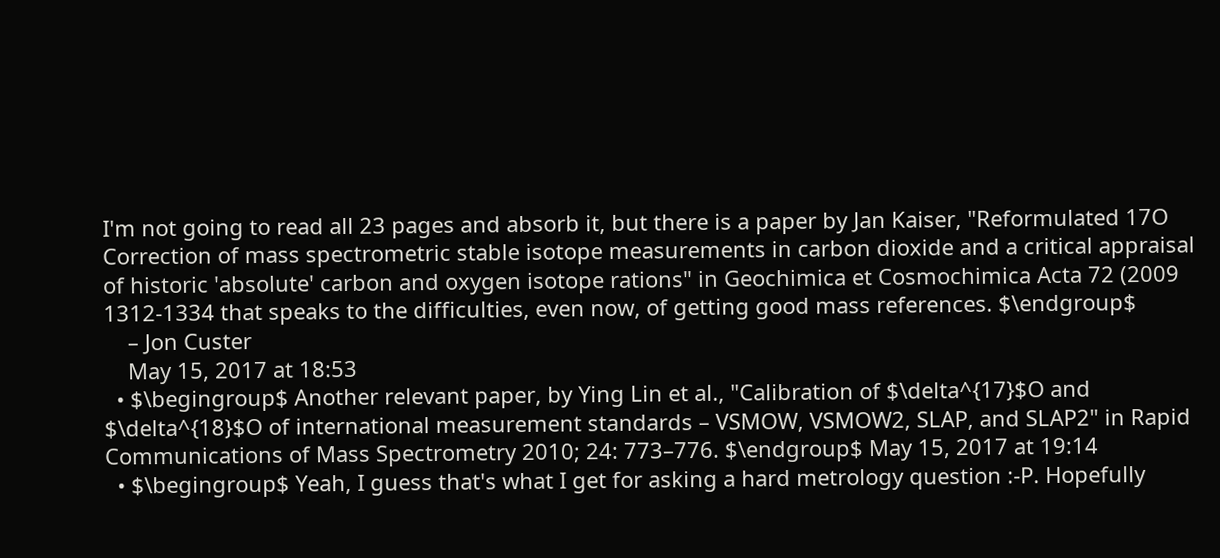I'm not going to read all 23 pages and absorb it, but there is a paper by Jan Kaiser, "Reformulated 17O Correction of mass spectrometric stable isotope measurements in carbon dioxide and a critical appraisal of historic 'absolute' carbon and oxygen isotope rations" in Geochimica et Cosmochimica Acta 72 (2009 1312-1334 that speaks to the difficulties, even now, of getting good mass references. $\endgroup$
    – Jon Custer
    May 15, 2017 at 18:53
  • $\begingroup$ Another relevant paper, by Ying Lin et al., "Calibration of $\delta^{17}$O and $\delta^{18}$O of international measurement standards – VSMOW, VSMOW2, SLAP, and SLAP2" in Rapid Communications of Mass Spectrometry 2010; 24: 773–776. $\endgroup$ May 15, 2017 at 19:14
  • $\begingroup$ Yeah, I guess that's what I get for asking a hard metrology question :-P. Hopefully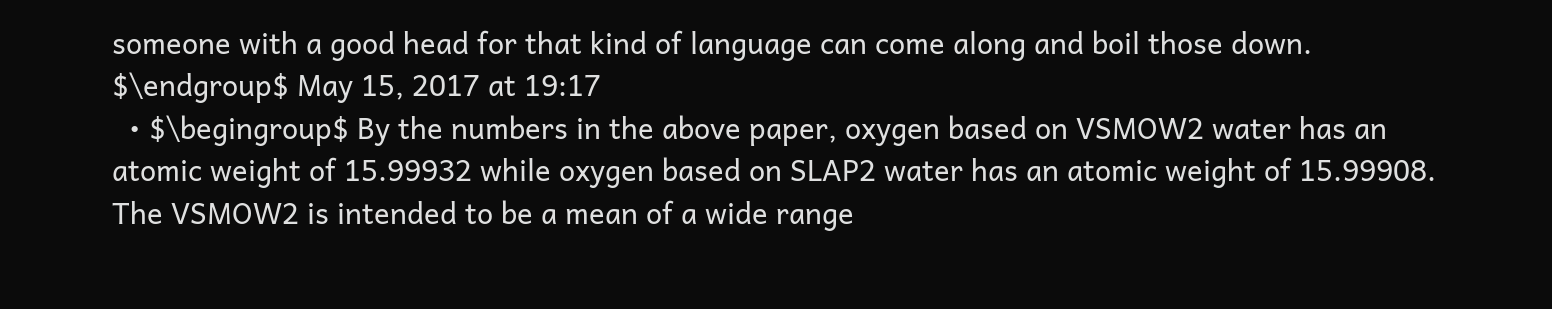someone with a good head for that kind of language can come along and boil those down. $\endgroup$ May 15, 2017 at 19:17
  • $\begingroup$ By the numbers in the above paper, oxygen based on VSMOW2 water has an atomic weight of 15.99932 while oxygen based on SLAP2 water has an atomic weight of 15.99908. The VSMOW2 is intended to be a mean of a wide range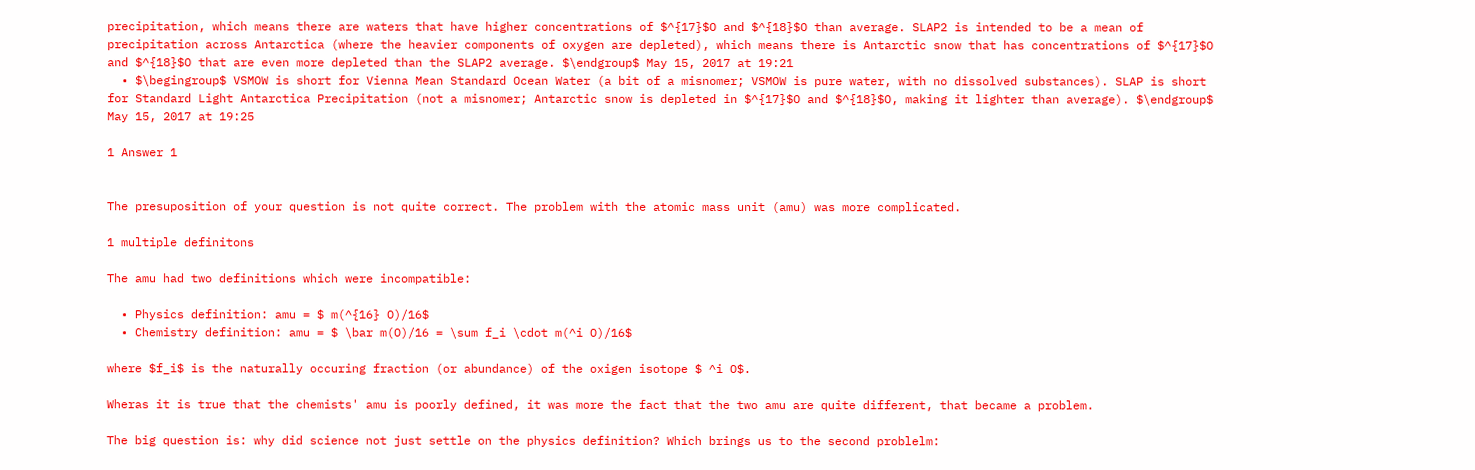precipitation, which means there are waters that have higher concentrations of $^{17}$O and $^{18}$O than average. SLAP2 is intended to be a mean of precipitation across Antarctica (where the heavier components of oxygen are depleted), which means there is Antarctic snow that has concentrations of $^{17}$O and $^{18}$O that are even more depleted than the SLAP2 average. $\endgroup$ May 15, 2017 at 19:21
  • $\begingroup$ VSMOW is short for Vienna Mean Standard Ocean Water (a bit of a misnomer; VSMOW is pure water, with no dissolved substances). SLAP is short for Standard Light Antarctica Precipitation (not a misnomer; Antarctic snow is depleted in $^{17}$O and $^{18}$O, making it lighter than average). $\endgroup$ May 15, 2017 at 19:25

1 Answer 1


The presuposition of your question is not quite correct. The problem with the atomic mass unit (amu) was more complicated.

1 multiple definitons

The amu had two definitions which were incompatible:

  • Physics definition: amu = $ m(^{16} O)/16$
  • Chemistry definition: amu = $ \bar m(O)/16 = \sum f_i \cdot m(^i O)/16$

where $f_i$ is the naturally occuring fraction (or abundance) of the oxigen isotope $ ^i O$.

Wheras it is true that the chemists' amu is poorly defined, it was more the fact that the two amu are quite different, that became a problem.

The big question is: why did science not just settle on the physics definition? Which brings us to the second problelm: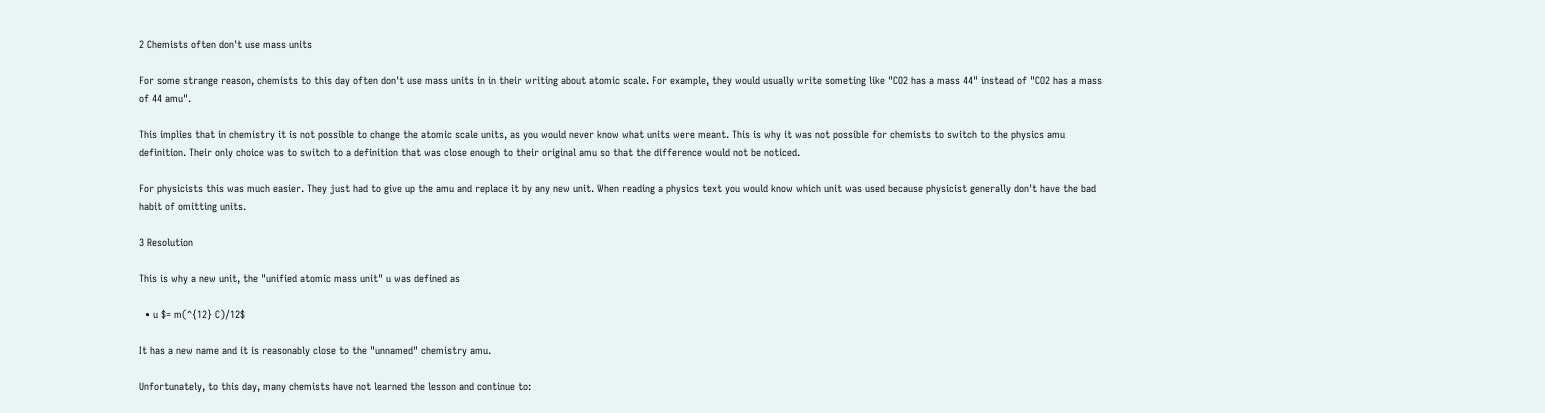2 Chemists often don't use mass units

For some strange reason, chemists to this day often don't use mass units in in their writing about atomic scale. For example, they would usually write someting like "CO2 has a mass 44" instead of "CO2 has a mass of 44 amu".

This implies that in chemistry it is not possible to change the atomic scale units, as you would never know what units were meant. This is why it was not possible for chemists to switch to the physics amu definition. Their only choice was to switch to a definition that was close enough to their original amu so that the difference would not be noticed.

For physicists this was much easier. They just had to give up the amu and replace it by any new unit. When reading a physics text you would know which unit was used because physicist generally don't have the bad habit of omitting units.

3 Resolution

This is why a new unit, the "unified atomic mass unit" u was defined as

  • u $= m(^{12} C)/12$

It has a new name and it is reasonably close to the "unnamed" chemistry amu.

Unfortunately, to this day, many chemists have not learned the lesson and continue to: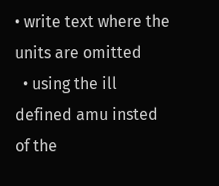• write text where the units are omitted
  • using the ill defined amu insted of the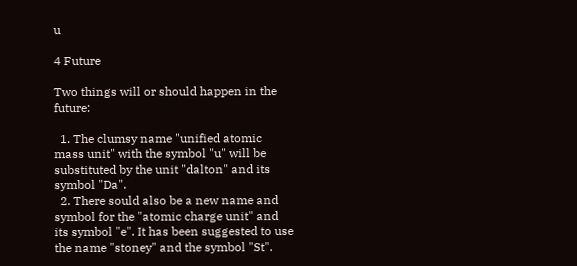u

4 Future

Two things will or should happen in the future:

  1. The clumsy name "unified atomic mass unit" with the symbol "u" will be substituted by the unit "dalton" and its symbol "Da".
  2. There sould also be a new name and symbol for the "atomic charge unit" and its symbol "e". It has been suggested to use the name "stoney" and the symbol "St".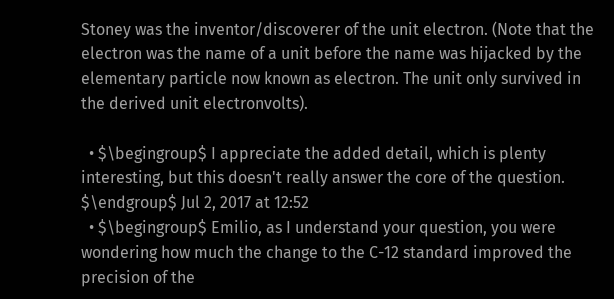Stoney was the inventor/discoverer of the unit electron. (Note that the electron was the name of a unit before the name was hijacked by the elementary particle now known as electron. The unit only survived in the derived unit electronvolts).

  • $\begingroup$ I appreciate the added detail, which is plenty interesting, but this doesn't really answer the core of the question. $\endgroup$ Jul 2, 2017 at 12:52
  • $\begingroup$ Emilio, as I understand your question, you were wondering how much the change to the C-12 standard improved the precision of the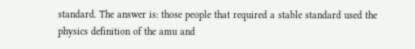standard. The answer is: those people that required a stable standard used the physics definition of the amu and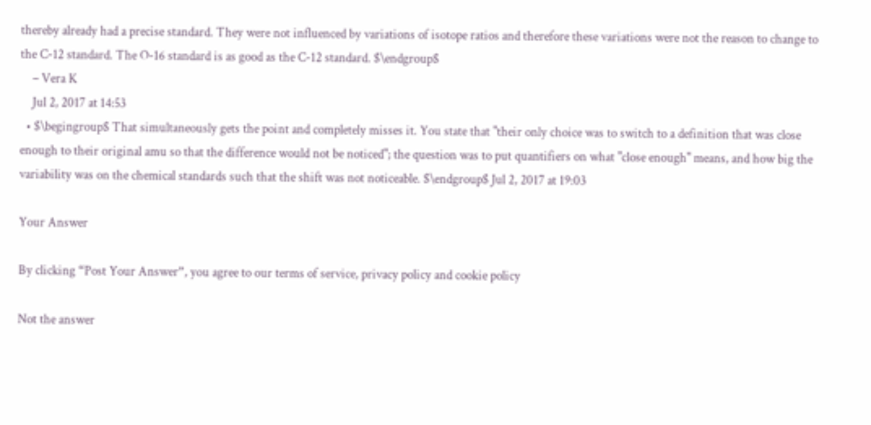thereby already had a precise standard. They were not influenced by variations of isotope ratios and therefore these variations were not the reason to change to the C-12 standard. The O-16 standard is as good as the C-12 standard. $\endgroup$
    – Vera K
    Jul 2, 2017 at 14:53
  • $\begingroup$ That simultaneously gets the point and completely misses it. You state that "their only choice was to switch to a definition that was close enough to their original amu so that the difference would not be noticed"; the question was to put quantifiers on what "close enough" means, and how big the variability was on the chemical standards such that the shift was not noticeable. $\endgroup$ Jul 2, 2017 at 19:03

Your Answer

By clicking “Post Your Answer”, you agree to our terms of service, privacy policy and cookie policy

Not the answer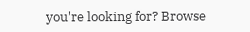you're looking for? Browse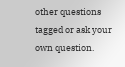other questions tagged or ask your own question.